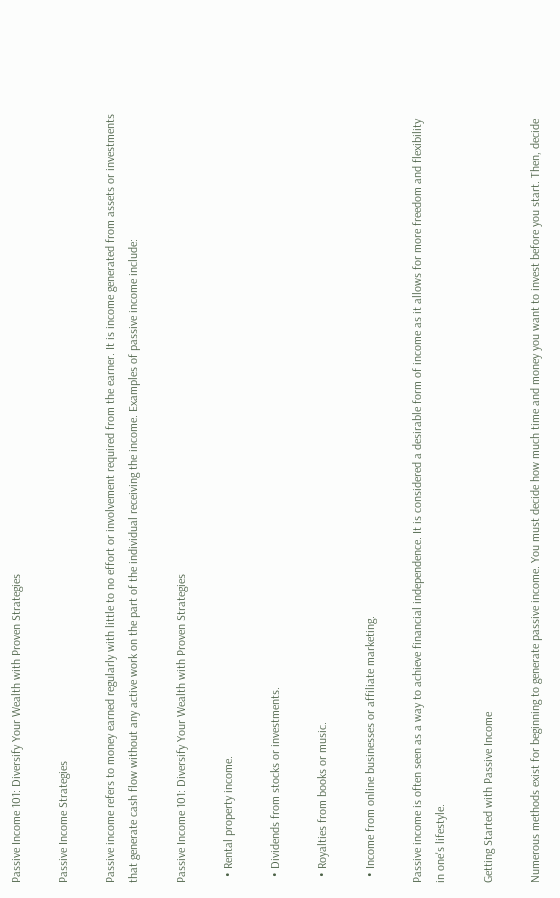Passive Income 101: Diversify Your Wealth with Proven Strategies

Passive Income Strategies

Passive income refers to money earned regularly with little to no effort or involvement required from the earner. It is income generated from assets or investments that generate cash flow without any active work on the part of the individual receiving the income. Examples of passive income include:

Passive Income 101: Diversify Your Wealth with Proven Strategies

  • Rental property income.

  • Dividends from stocks or investments.

  • Royalties from books or music.

  • Income from online businesses or affiliate marketing.

Passive income is often seen as a way to achieve financial independence. It is considered a desirable form of income as it allows for more freedom and flexibility in one's lifestyle.

Getting Started with Passive Income

Numerous methods exist for beginning to generate passive income. You must decide how much time and money you want to invest before you start. Then, decide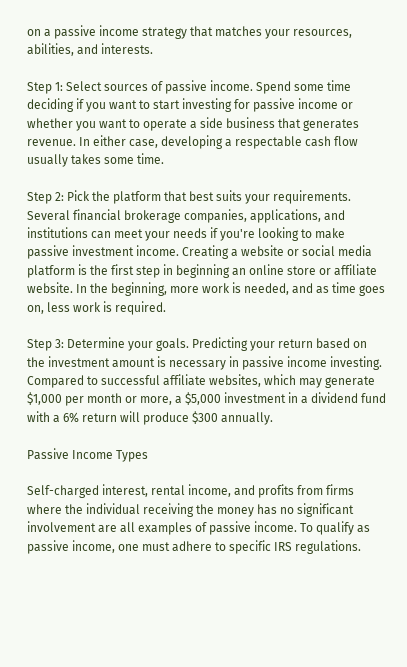on a passive income strategy that matches your resources, abilities, and interests.

Step 1: Select sources of passive income. Spend some time deciding if you want to start investing for passive income or whether you want to operate a side business that generates revenue. In either case, developing a respectable cash flow usually takes some time.

Step 2: Pick the platform that best suits your requirements. Several financial brokerage companies, applications, and institutions can meet your needs if you're looking to make passive investment income. Creating a website or social media platform is the first step in beginning an online store or affiliate website. In the beginning, more work is needed, and as time goes on, less work is required.

Step 3: Determine your goals. Predicting your return based on the investment amount is necessary in passive income investing. Compared to successful affiliate websites, which may generate $1,000 per month or more, a $5,000 investment in a dividend fund with a 6% return will produce $300 annually.

Passive Income Types

Self-charged interest, rental income, and profits from firms where the individual receiving the money has no significant involvement are all examples of passive income. To qualify as passive income, one must adhere to specific IRS regulations.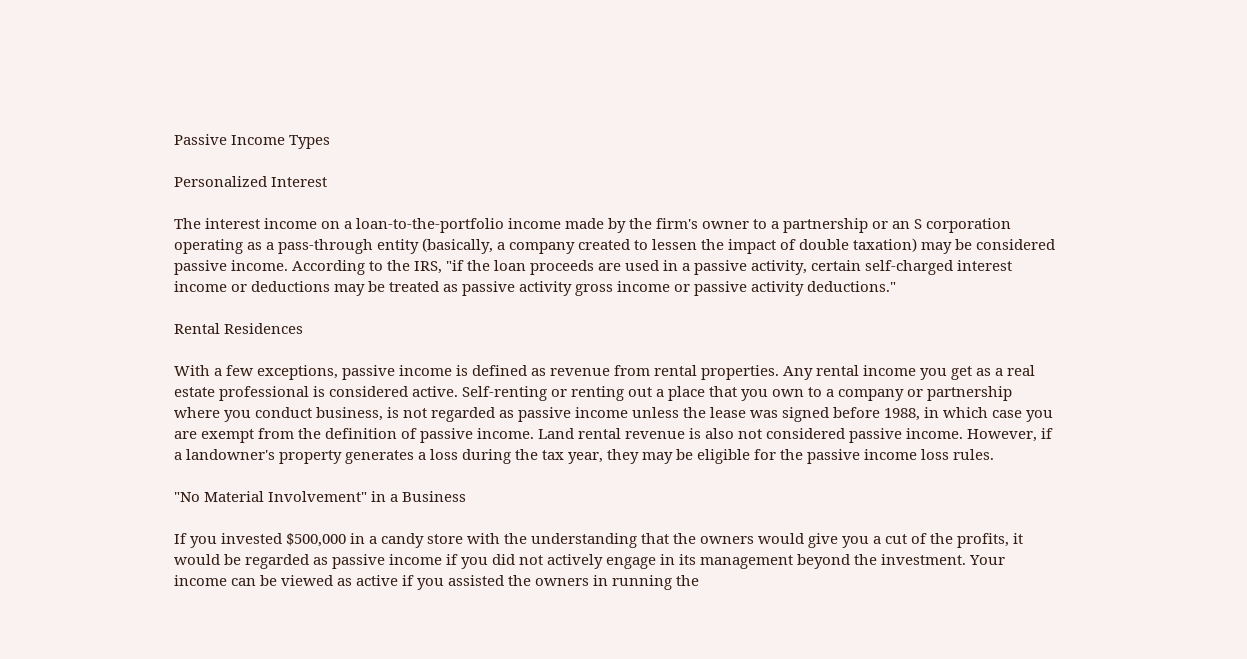Passive Income Types

Personalized Interest

The interest income on a loan-to-the-portfolio income made by the firm's owner to a partnership or an S corporation operating as a pass-through entity (basically, a company created to lessen the impact of double taxation) may be considered passive income. According to the IRS, "if the loan proceeds are used in a passive activity, certain self-charged interest income or deductions may be treated as passive activity gross income or passive activity deductions."

Rental Residences

With a few exceptions, passive income is defined as revenue from rental properties. Any rental income you get as a real estate professional is considered active. Self-renting or renting out a place that you own to a company or partnership where you conduct business, is not regarded as passive income unless the lease was signed before 1988, in which case you are exempt from the definition of passive income. Land rental revenue is also not considered passive income. However, if a landowner's property generates a loss during the tax year, they may be eligible for the passive income loss rules.

"No Material Involvement" in a Business

If you invested $500,000 in a candy store with the understanding that the owners would give you a cut of the profits, it would be regarded as passive income if you did not actively engage in its management beyond the investment. Your income can be viewed as active if you assisted the owners in running the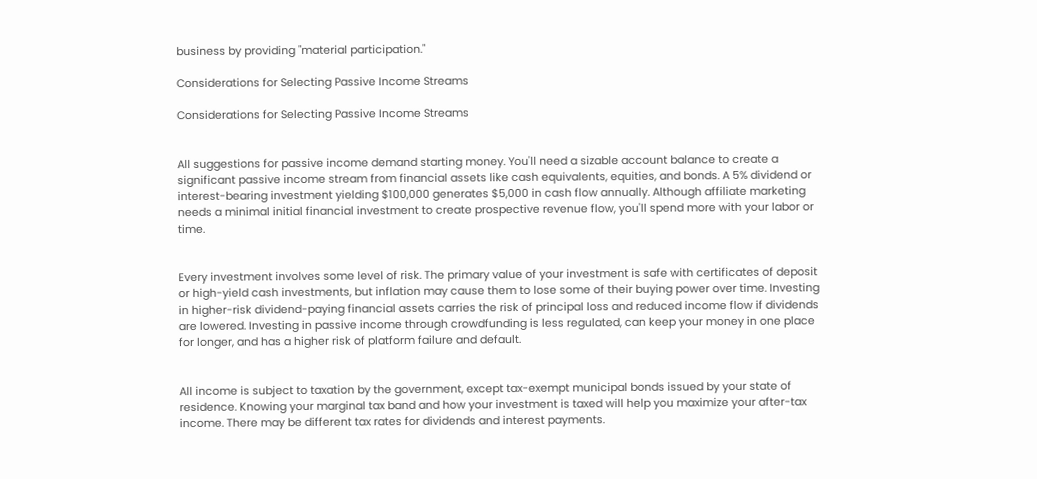business by providing "material participation."

Considerations for Selecting Passive Income Streams

Considerations for Selecting Passive Income Streams


All suggestions for passive income demand starting money. You'll need a sizable account balance to create a significant passive income stream from financial assets like cash equivalents, equities, and bonds. A 5% dividend or interest-bearing investment yielding $100,000 generates $5,000 in cash flow annually. Although affiliate marketing needs a minimal initial financial investment to create prospective revenue flow, you'll spend more with your labor or time.


Every investment involves some level of risk. The primary value of your investment is safe with certificates of deposit or high-yield cash investments, but inflation may cause them to lose some of their buying power over time. Investing in higher-risk dividend-paying financial assets carries the risk of principal loss and reduced income flow if dividends are lowered. Investing in passive income through crowdfunding is less regulated, can keep your money in one place for longer, and has a higher risk of platform failure and default.


All income is subject to taxation by the government, except tax-exempt municipal bonds issued by your state of residence. Knowing your marginal tax band and how your investment is taxed will help you maximize your after-tax income. There may be different tax rates for dividends and interest payments.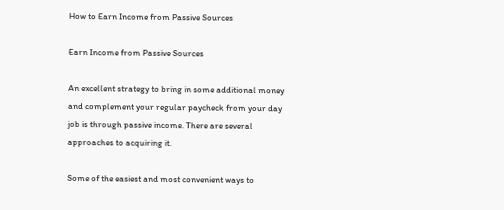How to Earn Income from Passive Sources

Earn Income from Passive Sources

An excellent strategy to bring in some additional money and complement your regular paycheck from your day job is through passive income. There are several approaches to acquiring it.

Some of the easiest and most convenient ways to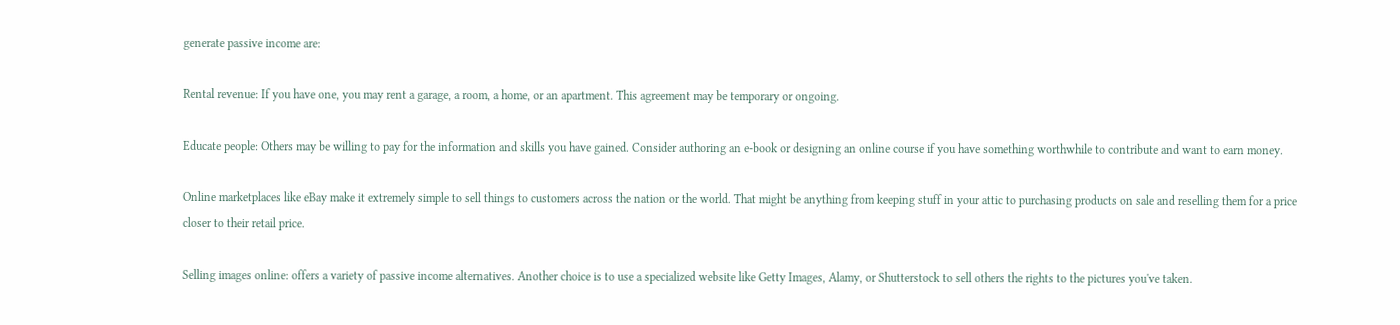generate passive income are:

Rental revenue: If you have one, you may rent a garage, a room, a home, or an apartment. This agreement may be temporary or ongoing.

Educate people: Others may be willing to pay for the information and skills you have gained. Consider authoring an e-book or designing an online course if you have something worthwhile to contribute and want to earn money.

Online marketplaces like eBay make it extremely simple to sell things to customers across the nation or the world. That might be anything from keeping stuff in your attic to purchasing products on sale and reselling them for a price closer to their retail price.

Selling images online: offers a variety of passive income alternatives. Another choice is to use a specialized website like Getty Images, Alamy, or Shutterstock to sell others the rights to the pictures you've taken.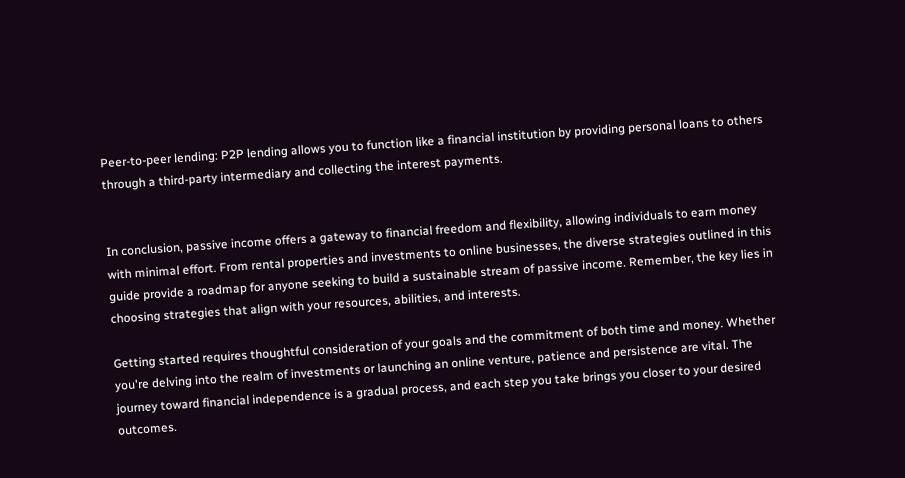Peer-to-peer lending: P2P lending allows you to function like a financial institution by providing personal loans to others through a third-party intermediary and collecting the interest payments.


In conclusion, passive income offers a gateway to financial freedom and flexibility, allowing individuals to earn money with minimal effort. From rental properties and investments to online businesses, the diverse strategies outlined in this guide provide a roadmap for anyone seeking to build a sustainable stream of passive income. Remember, the key lies in choosing strategies that align with your resources, abilities, and interests.

Getting started requires thoughtful consideration of your goals and the commitment of both time and money. Whether you're delving into the realm of investments or launching an online venture, patience and persistence are vital. The journey toward financial independence is a gradual process, and each step you take brings you closer to your desired outcomes.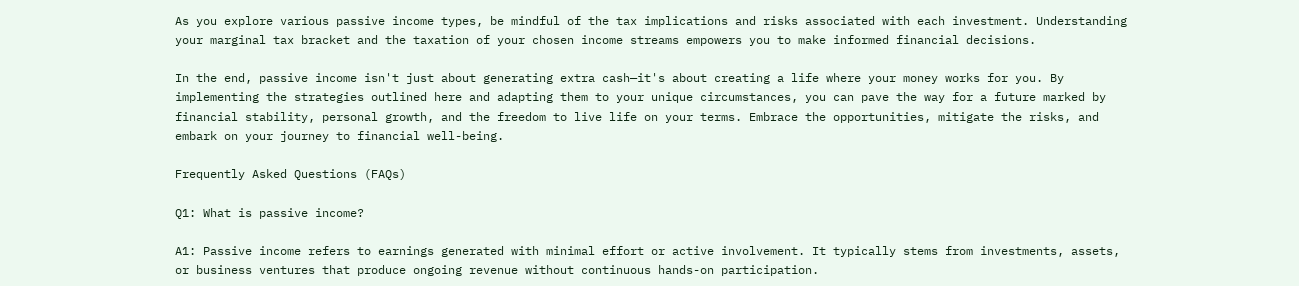As you explore various passive income types, be mindful of the tax implications and risks associated with each investment. Understanding your marginal tax bracket and the taxation of your chosen income streams empowers you to make informed financial decisions.

In the end, passive income isn't just about generating extra cash—it's about creating a life where your money works for you. By implementing the strategies outlined here and adapting them to your unique circumstances, you can pave the way for a future marked by financial stability, personal growth, and the freedom to live life on your terms. Embrace the opportunities, mitigate the risks, and embark on your journey to financial well-being.

Frequently Asked Questions (FAQs)

Q1: What is passive income?

A1: Passive income refers to earnings generated with minimal effort or active involvement. It typically stems from investments, assets, or business ventures that produce ongoing revenue without continuous hands-on participation.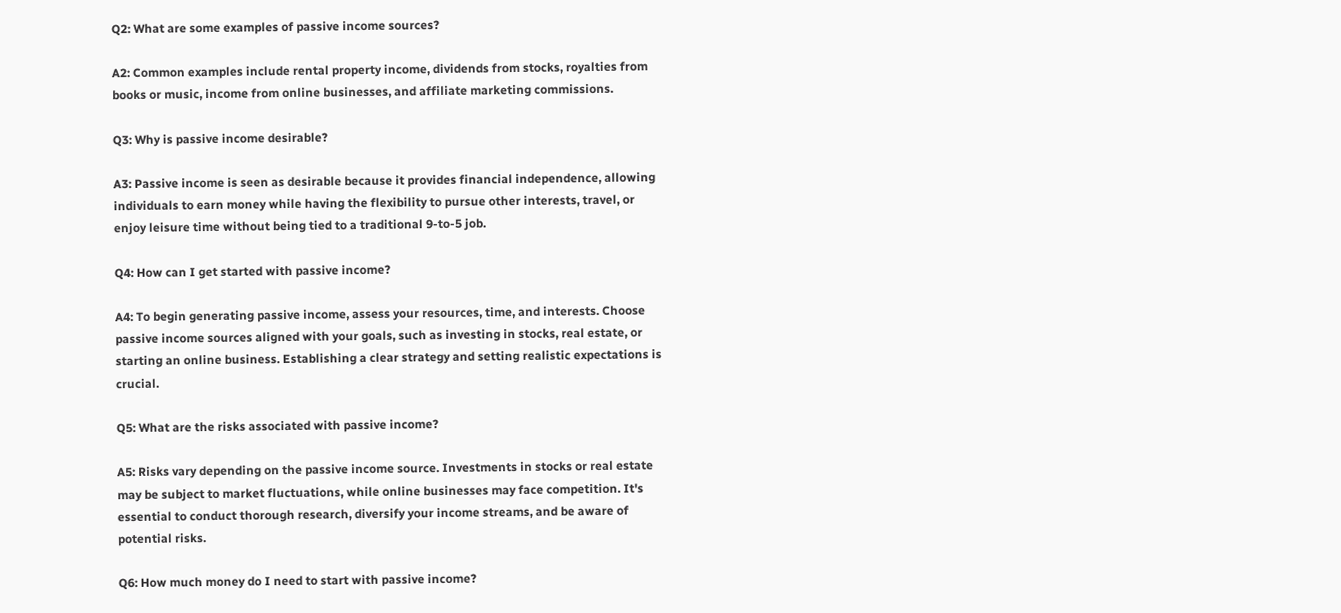Q2: What are some examples of passive income sources?

A2: Common examples include rental property income, dividends from stocks, royalties from books or music, income from online businesses, and affiliate marketing commissions.

Q3: Why is passive income desirable?

A3: Passive income is seen as desirable because it provides financial independence, allowing individuals to earn money while having the flexibility to pursue other interests, travel, or enjoy leisure time without being tied to a traditional 9-to-5 job.

Q4: How can I get started with passive income?

A4: To begin generating passive income, assess your resources, time, and interests. Choose passive income sources aligned with your goals, such as investing in stocks, real estate, or starting an online business. Establishing a clear strategy and setting realistic expectations is crucial.

Q5: What are the risks associated with passive income?

A5: Risks vary depending on the passive income source. Investments in stocks or real estate may be subject to market fluctuations, while online businesses may face competition. It's essential to conduct thorough research, diversify your income streams, and be aware of potential risks.

Q6: How much money do I need to start with passive income?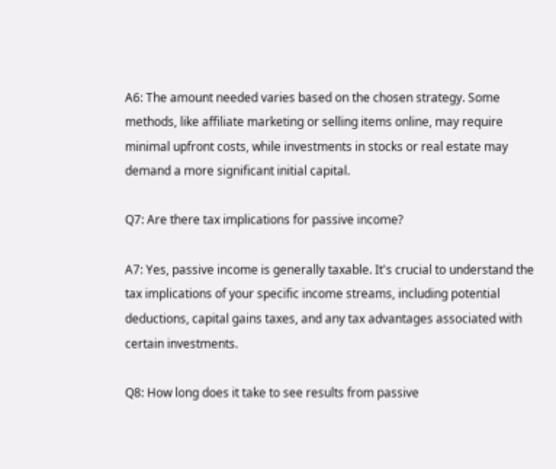A6: The amount needed varies based on the chosen strategy. Some methods, like affiliate marketing or selling items online, may require minimal upfront costs, while investments in stocks or real estate may demand a more significant initial capital.

Q7: Are there tax implications for passive income?

A7: Yes, passive income is generally taxable. It's crucial to understand the tax implications of your specific income streams, including potential deductions, capital gains taxes, and any tax advantages associated with certain investments.

Q8: How long does it take to see results from passive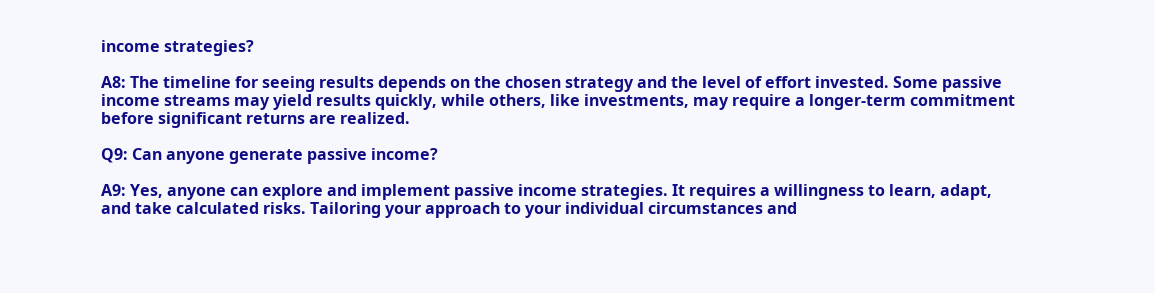income strategies?

A8: The timeline for seeing results depends on the chosen strategy and the level of effort invested. Some passive income streams may yield results quickly, while others, like investments, may require a longer-term commitment before significant returns are realized.

Q9: Can anyone generate passive income?

A9: Yes, anyone can explore and implement passive income strategies. It requires a willingness to learn, adapt, and take calculated risks. Tailoring your approach to your individual circumstances and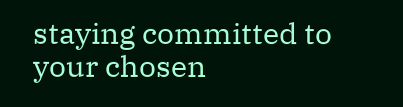staying committed to your chosen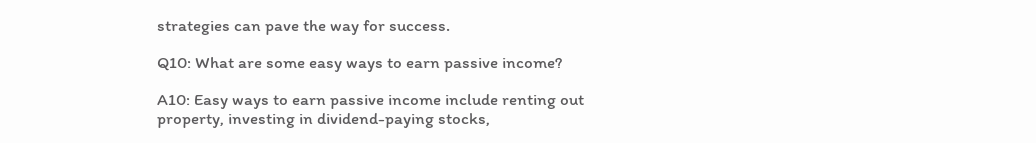strategies can pave the way for success.

Q10: What are some easy ways to earn passive income?

A10: Easy ways to earn passive income include renting out property, investing in dividend-paying stocks,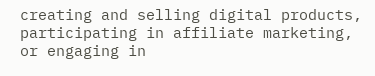creating and selling digital products, participating in affiliate marketing, or engaging in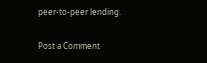peer-to-peer lending.

Post a Comment